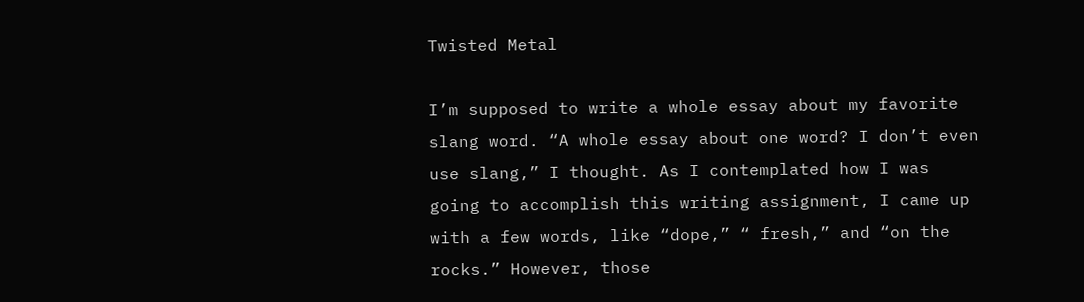Twisted Metal

I’m supposed to write a whole essay about my favorite slang word. “A whole essay about one word? I don’t even use slang,” I thought. As I contemplated how I was going to accomplish this writing assignment, I came up with a few words, like “dope,” “ fresh,” and “on the rocks.” However, those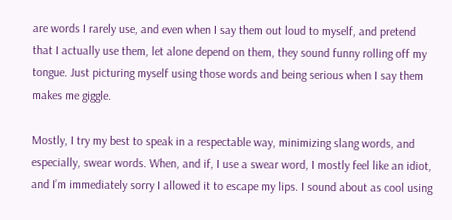are words I rarely use, and even when I say them out loud to myself, and pretend that I actually use them, let alone depend on them, they sound funny rolling off my tongue. Just picturing myself using those words and being serious when I say them makes me giggle.

Mostly, I try my best to speak in a respectable way, minimizing slang words, and especially, swear words. When, and if, I use a swear word, I mostly feel like an idiot, and I’m immediately sorry I allowed it to escape my lips. I sound about as cool using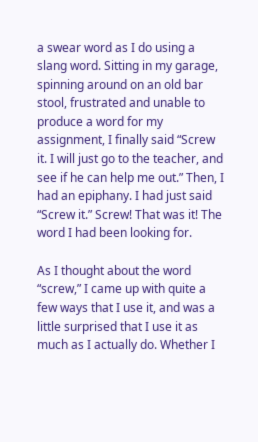a swear word as I do using a slang word. Sitting in my garage, spinning around on an old bar stool, frustrated and unable to produce a word for my assignment, I finally said “Screw it. I will just go to the teacher, and see if he can help me out.” Then, I had an epiphany. I had just said “Screw it.” Screw! That was it! The word I had been looking for.

As I thought about the word “screw,” I came up with quite a few ways that I use it, and was a little surprised that I use it as much as I actually do. Whether I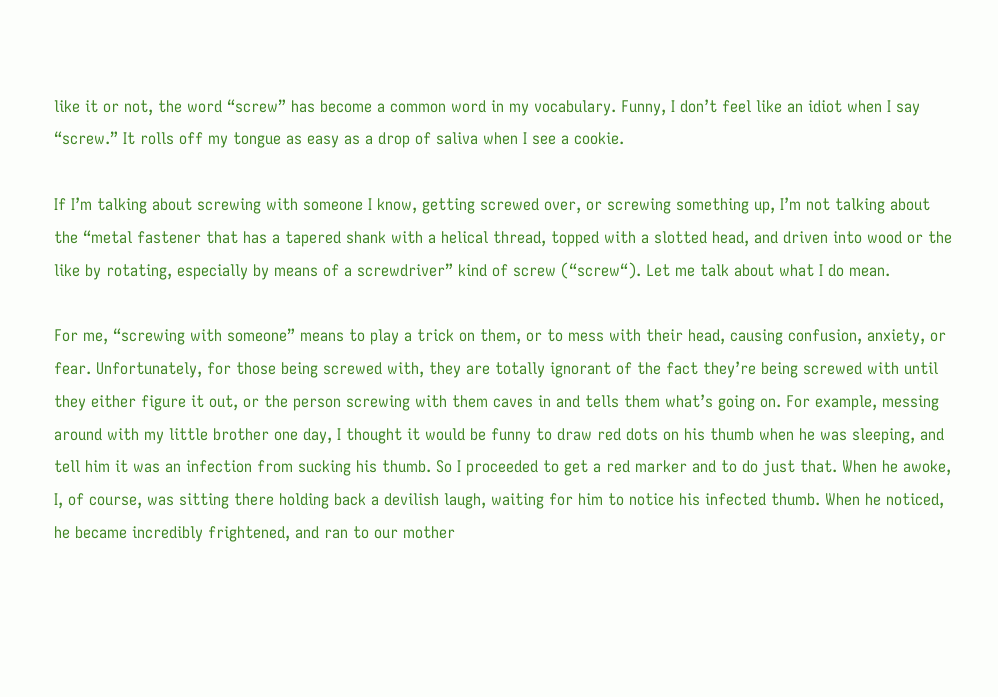like it or not, the word “screw” has become a common word in my vocabulary. Funny, I don’t feel like an idiot when I say “screw.” It rolls off my tongue as easy as a drop of saliva when I see a cookie.

If I’m talking about screwing with someone I know, getting screwed over, or screwing something up, I’m not talking about the “metal fastener that has a tapered shank with a helical thread, topped with a slotted head, and driven into wood or the like by rotating, especially by means of a screwdriver” kind of screw (“screw“). Let me talk about what I do mean.

For me, “screwing with someone” means to play a trick on them, or to mess with their head, causing confusion, anxiety, or fear. Unfortunately, for those being screwed with, they are totally ignorant of the fact they’re being screwed with until they either figure it out, or the person screwing with them caves in and tells them what’s going on. For example, messing around with my little brother one day, I thought it would be funny to draw red dots on his thumb when he was sleeping, and tell him it was an infection from sucking his thumb. So I proceeded to get a red marker and to do just that. When he awoke, I, of course, was sitting there holding back a devilish laugh, waiting for him to notice his infected thumb. When he noticed, he became incredibly frightened, and ran to our mother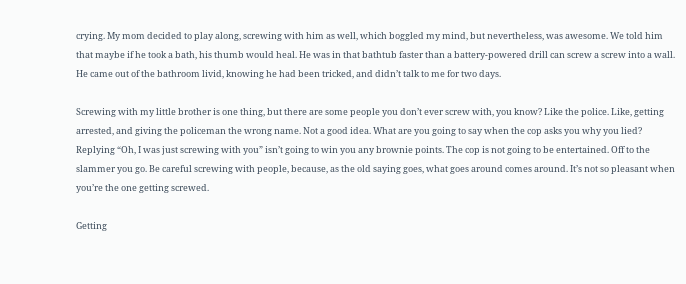crying. My mom decided to play along, screwing with him as well, which boggled my mind, but nevertheless, was awesome. We told him that maybe if he took a bath, his thumb would heal. He was in that bathtub faster than a battery-powered drill can screw a screw into a wall. He came out of the bathroom livid, knowing he had been tricked, and didn’t talk to me for two days.

Screwing with my little brother is one thing, but there are some people you don’t ever screw with, you know? Like the police. Like, getting arrested, and giving the policeman the wrong name. Not a good idea. What are you going to say when the cop asks you why you lied? Replying “Oh, I was just screwing with you” isn’t going to win you any brownie points. The cop is not going to be entertained. Off to the slammer you go. Be careful screwing with people, because, as the old saying goes, what goes around comes around. It’s not so pleasant when you’re the one getting screwed.

Getting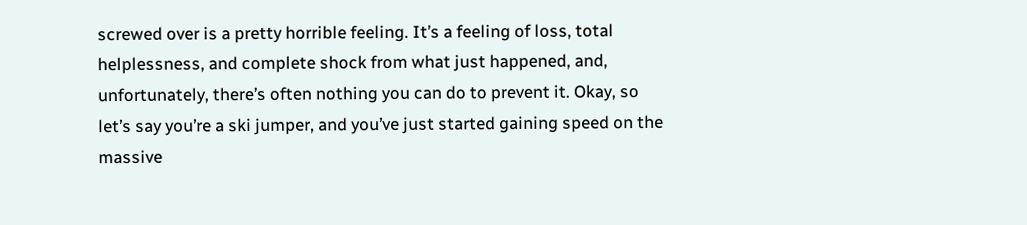screwed over is a pretty horrible feeling. It’s a feeling of loss, total helplessness, and complete shock from what just happened, and, unfortunately, there’s often nothing you can do to prevent it. Okay, so let’s say you’re a ski jumper, and you’ve just started gaining speed on the massive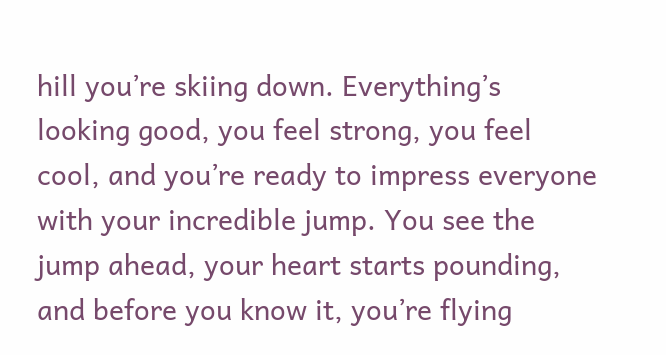hill you’re skiing down. Everything’s looking good, you feel strong, you feel cool, and you’re ready to impress everyone with your incredible jump. You see the jump ahead, your heart starts pounding, and before you know it, you’re flying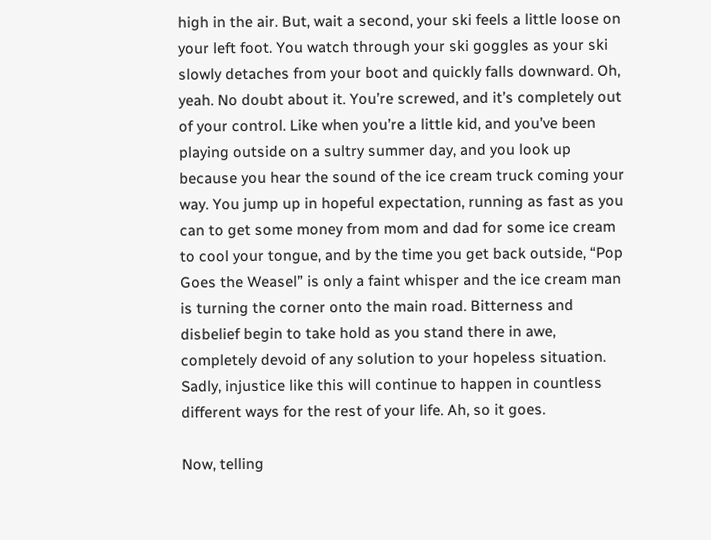high in the air. But, wait a second, your ski feels a little loose on your left foot. You watch through your ski goggles as your ski slowly detaches from your boot and quickly falls downward. Oh, yeah. No doubt about it. You’re screwed, and it’s completely out of your control. Like when you’re a little kid, and you’ve been playing outside on a sultry summer day, and you look up because you hear the sound of the ice cream truck coming your way. You jump up in hopeful expectation, running as fast as you can to get some money from mom and dad for some ice cream to cool your tongue, and by the time you get back outside, “Pop Goes the Weasel” is only a faint whisper and the ice cream man is turning the corner onto the main road. Bitterness and disbelief begin to take hold as you stand there in awe, completely devoid of any solution to your hopeless situation. Sadly, injustice like this will continue to happen in countless different ways for the rest of your life. Ah, so it goes.

Now, telling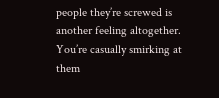people they’re screwed is another feeling altogether. You’re casually smirking at them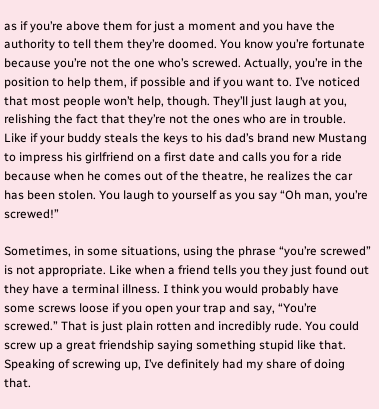as if you’re above them for just a moment and you have the authority to tell them they’re doomed. You know you’re fortunate because you’re not the one who’s screwed. Actually, you’re in the position to help them, if possible and if you want to. I’ve noticed that most people won’t help, though. They’ll just laugh at you, relishing the fact that they’re not the ones who are in trouble. Like if your buddy steals the keys to his dad’s brand new Mustang to impress his girlfriend on a first date and calls you for a ride because when he comes out of the theatre, he realizes the car has been stolen. You laugh to yourself as you say “Oh man, you’re screwed!”

Sometimes, in some situations, using the phrase “you’re screwed” is not appropriate. Like when a friend tells you they just found out they have a terminal illness. I think you would probably have some screws loose if you open your trap and say, “You’re screwed.” That is just plain rotten and incredibly rude. You could screw up a great friendship saying something stupid like that. Speaking of screwing up, I’ve definitely had my share of doing that.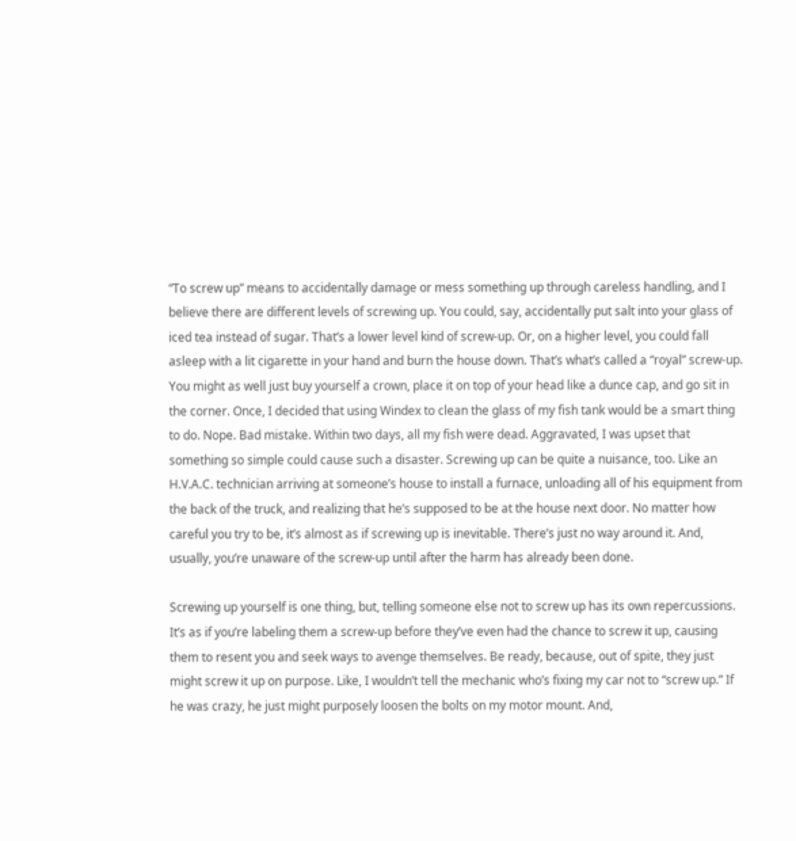“To screw up” means to accidentally damage or mess something up through careless handling, and I believe there are different levels of screwing up. You could, say, accidentally put salt into your glass of iced tea instead of sugar. That’s a lower level kind of screw-up. Or, on a higher level, you could fall asleep with a lit cigarette in your hand and burn the house down. That’s what’s called a “royal” screw-up. You might as well just buy yourself a crown, place it on top of your head like a dunce cap, and go sit in the corner. Once, I decided that using Windex to clean the glass of my fish tank would be a smart thing to do. Nope. Bad mistake. Within two days, all my fish were dead. Aggravated, I was upset that something so simple could cause such a disaster. Screwing up can be quite a nuisance, too. Like an H.V.A.C. technician arriving at someone’s house to install a furnace, unloading all of his equipment from the back of the truck, and realizing that he’s supposed to be at the house next door. No matter how careful you try to be, it’s almost as if screwing up is inevitable. There’s just no way around it. And, usually, you’re unaware of the screw-up until after the harm has already been done.

Screwing up yourself is one thing, but, telling someone else not to screw up has its own repercussions. It’s as if you’re labeling them a screw-up before they’ve even had the chance to screw it up, causing them to resent you and seek ways to avenge themselves. Be ready, because, out of spite, they just might screw it up on purpose. Like, I wouldn’t tell the mechanic who’s fixing my car not to “screw up.” If he was crazy, he just might purposely loosen the bolts on my motor mount. And,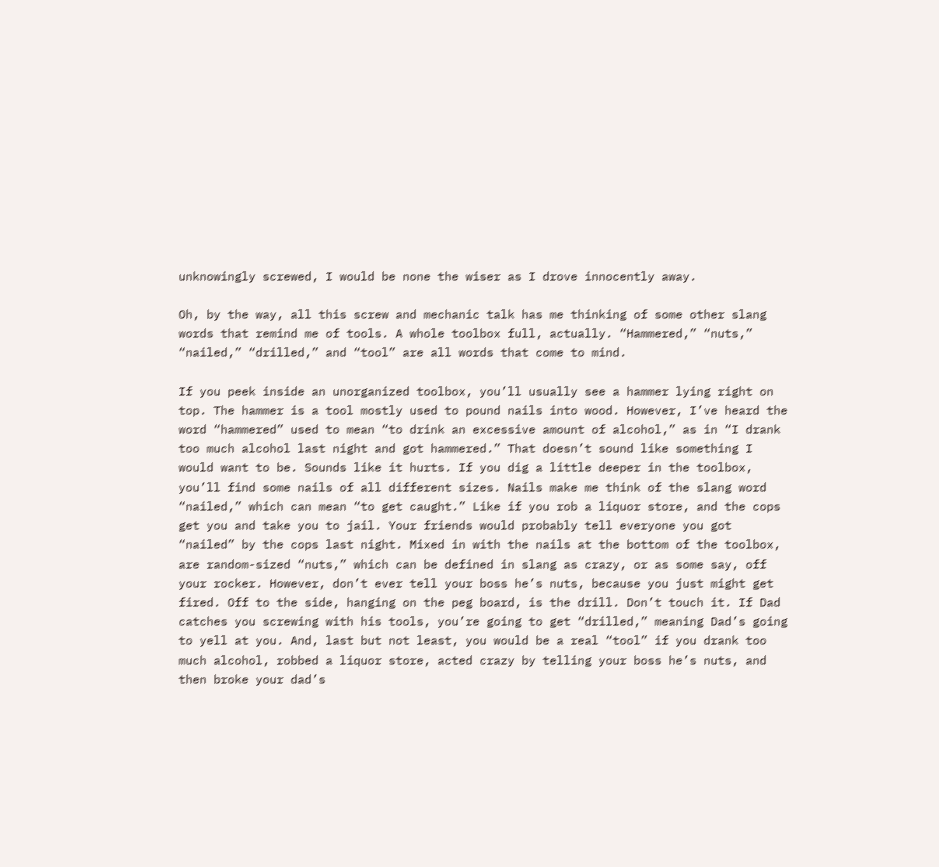unknowingly screwed, I would be none the wiser as I drove innocently away.

Oh, by the way, all this screw and mechanic talk has me thinking of some other slang words that remind me of tools. A whole toolbox full, actually. “Hammered,” “nuts,” “nailed,” “drilled,” and “tool” are all words that come to mind.

If you peek inside an unorganized toolbox, you’ll usually see a hammer lying right on top. The hammer is a tool mostly used to pound nails into wood. However, I’ve heard the word “hammered” used to mean “to drink an excessive amount of alcohol,” as in “I drank too much alcohol last night and got hammered.” That doesn’t sound like something I would want to be. Sounds like it hurts. If you dig a little deeper in the toolbox, you’ll find some nails of all different sizes. Nails make me think of the slang word “nailed,” which can mean “to get caught.” Like if you rob a liquor store, and the cops get you and take you to jail. Your friends would probably tell everyone you got “nailed” by the cops last night. Mixed in with the nails at the bottom of the toolbox, are random-sized “nuts,” which can be defined in slang as crazy, or as some say, off your rocker. However, don’t ever tell your boss he’s nuts, because you just might get fired. Off to the side, hanging on the peg board, is the drill. Don’t touch it. If Dad catches you screwing with his tools, you’re going to get “drilled,” meaning Dad’s going to yell at you. And, last but not least, you would be a real “tool” if you drank too much alcohol, robbed a liquor store, acted crazy by telling your boss he’s nuts, and then broke your dad’s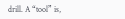drill. A “tool” is,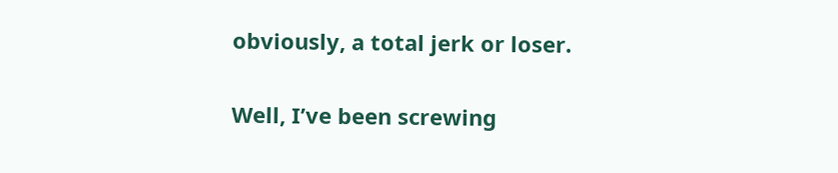obviously, a total jerk or loser.

Well, I’ve been screwing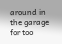around in the garage for too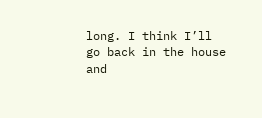long. I think I’ll go back in the house and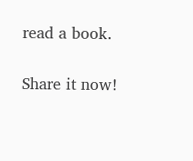read a book.

Share it now!